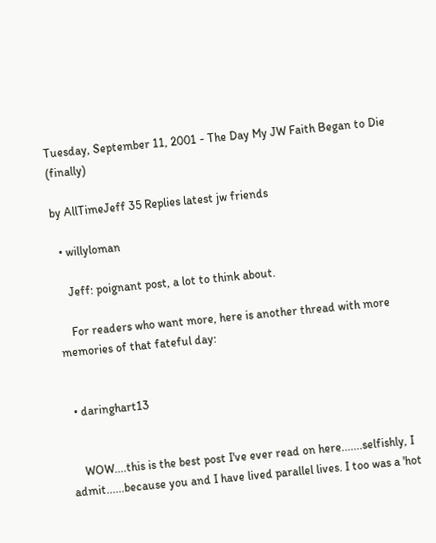Tuesday, September 11, 2001 - The Day My JW Faith Began to Die (finally)

by AllTimeJeff 35 Replies latest jw friends

  • willyloman

    Jeff: poignant post, a lot to think about.

    For readers who want more, here is another thread with more memories of that fateful day:


  • daringhart13


    WOW....this is the best post I've ever read on here.......selfishly, I admit......because you and I have lived parallel lives. I too was a 'hot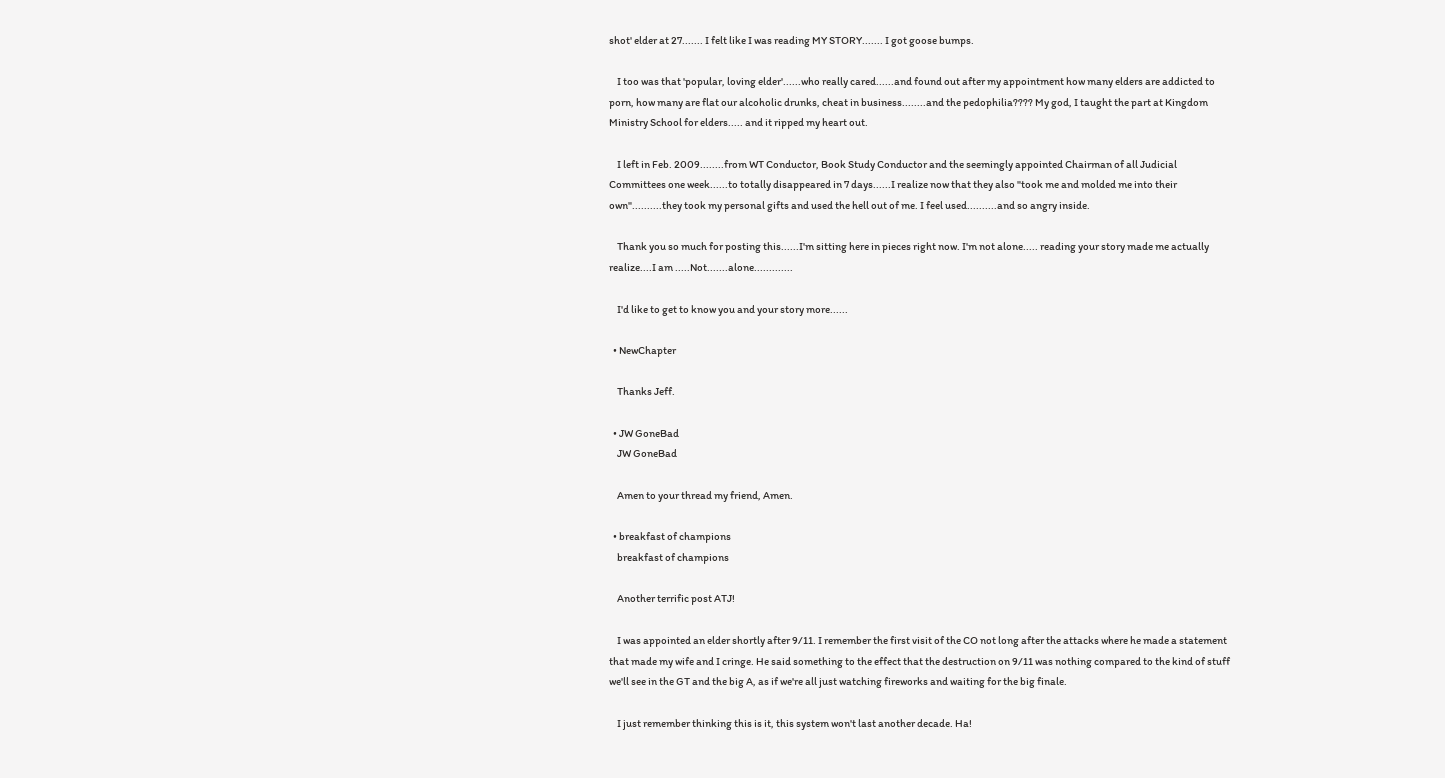shot' elder at 27....... I felt like I was reading MY STORY....... I got goose bumps.

    I too was that 'popular, loving elder'......who really cared......and found out after my appointment how many elders are addicted to porn, how many are flat our alcoholic drunks, cheat in business........and the pedophilia???? My god, I taught the part at Kingdom Ministry School for elders..... and it ripped my heart out.

    I left in Feb. 2009........from WT Conductor, Book Study Conductor and the seemingly appointed Chairman of all Judicial Committees one week......to totally disappeared in 7 days......I realize now that they also "took me and molded me into their own"..........they took my personal gifts and used the hell out of me. I feel used..........and so angry inside.

    Thank you so much for posting this......I'm sitting here in pieces right now. I'm not alone..... reading your story made me actually realize....I am .....Not.......alone.............

    I'd like to get to know you and your story more......

  • NewChapter

    Thanks Jeff.

  • JW GoneBad
    JW GoneBad

    Amen to your thread my friend, Amen.

  • breakfast of champions
    breakfast of champions

    Another terrific post ATJ!

    I was appointed an elder shortly after 9/11. I remember the first visit of the CO not long after the attacks where he made a statement that made my wife and I cringe. He said something to the effect that the destruction on 9/11 was nothing compared to the kind of stuff we'll see in the GT and the big A, as if we're all just watching fireworks and waiting for the big finale.

    I just remember thinking this is it, this system won't last another decade. Ha!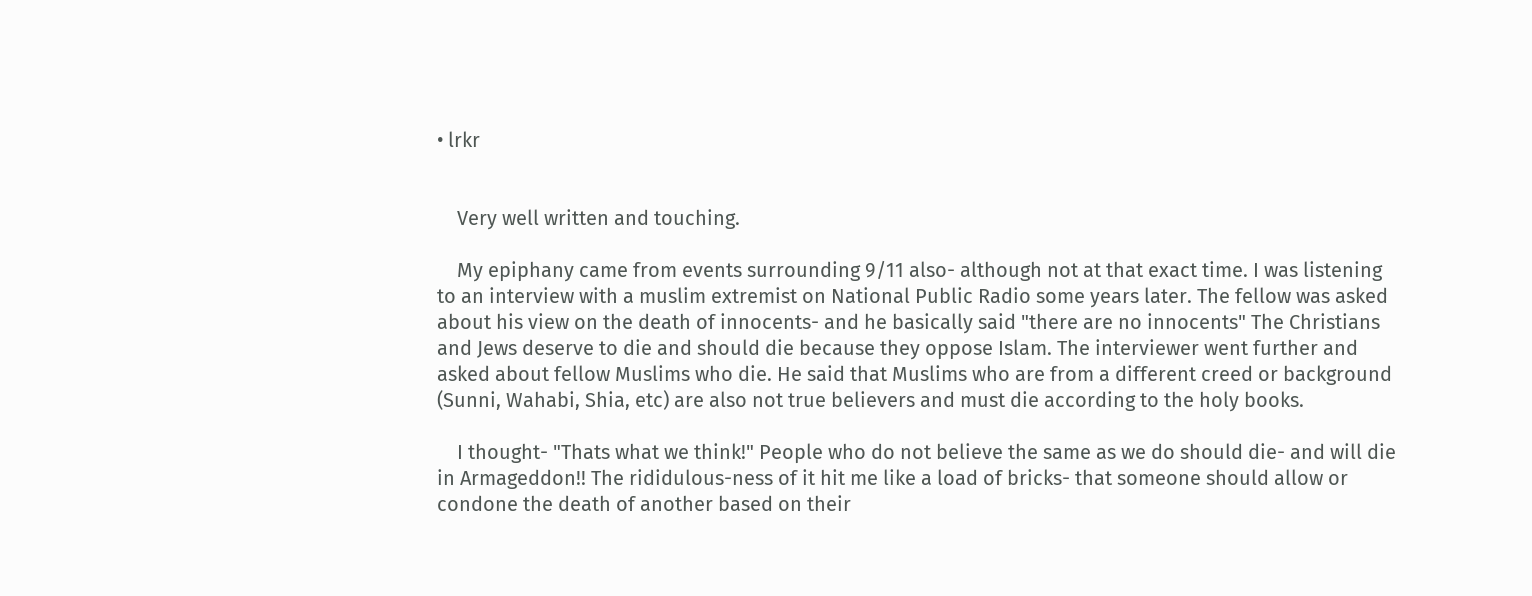• lrkr


    Very well written and touching.

    My epiphany came from events surrounding 9/11 also- although not at that exact time. I was listening to an interview with a muslim extremist on National Public Radio some years later. The fellow was asked about his view on the death of innocents- and he basically said "there are no innocents" The Christians and Jews deserve to die and should die because they oppose Islam. The interviewer went further and asked about fellow Muslims who die. He said that Muslims who are from a different creed or background (Sunni, Wahabi, Shia, etc) are also not true believers and must die according to the holy books.

    I thought- "Thats what we think!" People who do not believe the same as we do should die- and will die in Armageddon!! The rididulous-ness of it hit me like a load of bricks- that someone should allow or condone the death of another based on their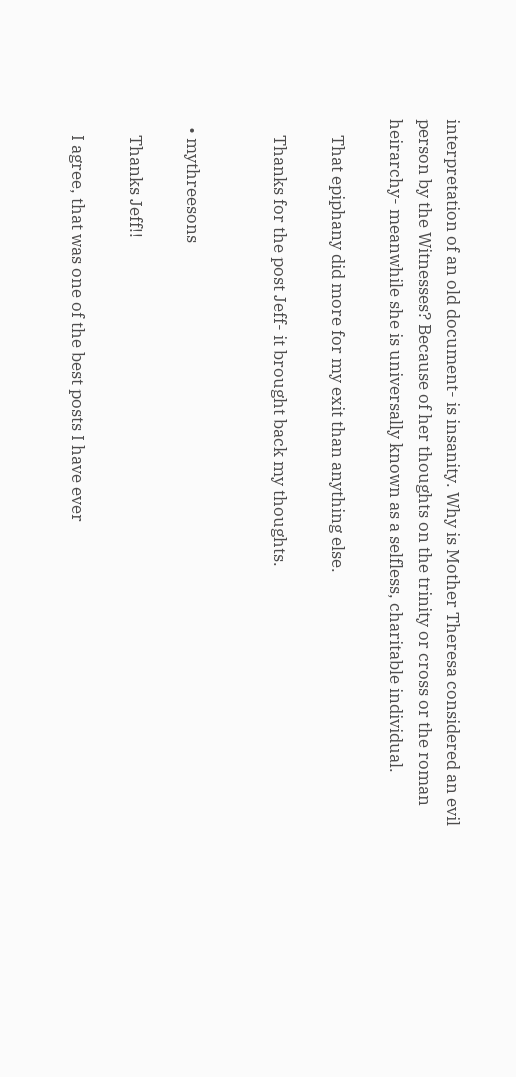interpretation of an old document- is insanity. Why is Mother Theresa considered an evil person by the Witnesses? Because of her thoughts on the trinity or cross or the roman heirarchy- meanwhile she is universally known as a selfless, charitable individual.

    That epiphany did more for my exit than anything else.

    Thanks for the post Jeff- it brought back my thoughts.


  • mythreesons

    Thanks Jeff!!

    I agree, that was one of the best posts I have ever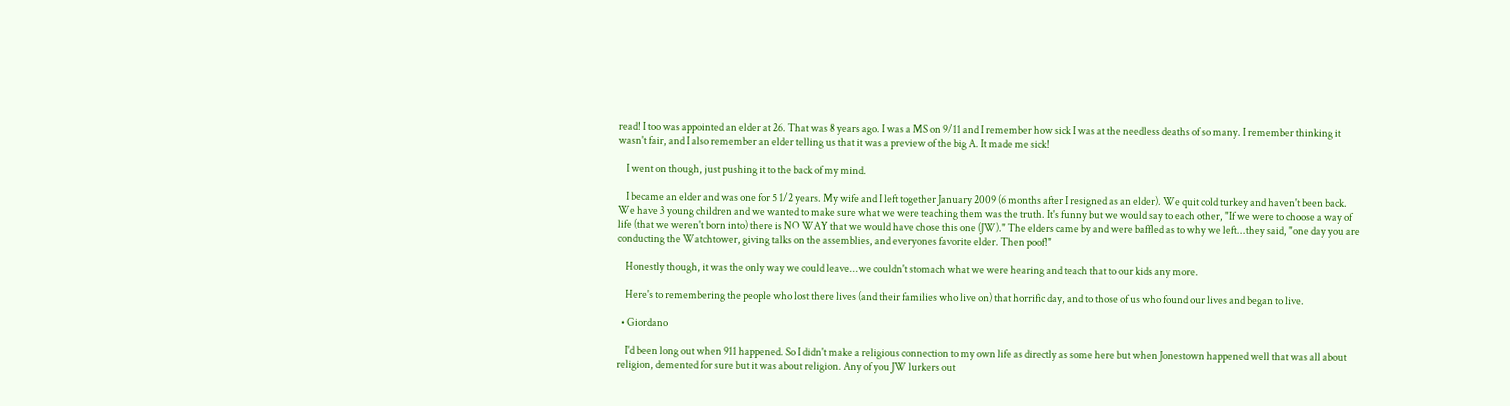read! I too was appointed an elder at 26. That was 8 years ago. I was a MS on 9/11 and I remember how sick I was at the needless deaths of so many. I remember thinking it wasn't fair, and I also remember an elder telling us that it was a preview of the big A. It made me sick!

    I went on though, just pushing it to the back of my mind.

    I became an elder and was one for 5 1/2 years. My wife and I left together January 2009 (6 months after I resigned as an elder). We quit cold turkey and haven't been back. We have 3 young children and we wanted to make sure what we were teaching them was the truth. It's funny but we would say to each other, "If we were to choose a way of life (that we weren't born into) there is NO WAY that we would have chose this one (JW)." The elders came by and were baffled as to why we left...they said, "one day you are conducting the Watchtower, giving talks on the assemblies, and everyones favorite elder. Then poof!"

    Honestly though, it was the only way we could leave...we couldn't stomach what we were hearing and teach that to our kids any more.

    Here's to remembering the people who lost there lives (and their families who live on) that horrific day, and to those of us who found our lives and began to live.

  • Giordano

    I'd been long out when 911 happened. So I didn't make a religious connection to my own life as directly as some here but when Jonestown happened well that was all about religion, demented for sure but it was about religion. Any of you JW lurkers out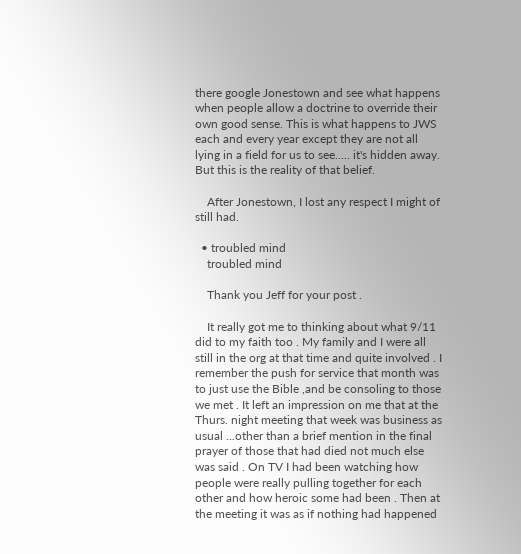there google Jonestown and see what happens when people allow a doctrine to override their own good sense. This is what happens to JWS each and every year except they are not all lying in a field for us to see..... it's hidden away. But this is the reality of that belief.

    After Jonestown, I lost any respect I might of still had.

  • troubled mind
    troubled mind

    Thank you Jeff for your post .

    It really got me to thinking about what 9/11 did to my faith too . My family and I were all still in the org at that time and quite involved . I remember the push for service that month was to just use the Bible ,and be consoling to those we met . It left an impression on me that at the Thurs. night meeting that week was business as usual ...other than a brief mention in the final prayer of those that had died not much else was said . On TV I had been watching how people were really pulling together for each other and how heroic some had been . Then at the meeting it was as if nothing had happened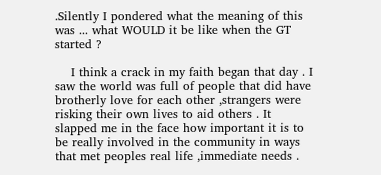.Silently I pondered what the meaning of this was ... what WOULD it be like when the GT started ?

    I think a crack in my faith began that day . I saw the world was full of people that did have brotherly love for each other ,strangers were risking their own lives to aid others . It slapped me in the face how important it is to be really involved in the community in ways that met peoples real life ,immediate needs .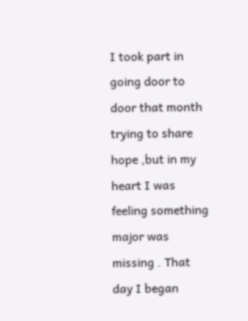I took part in going door to door that month trying to share hope ,but in my heart I was feeling something major was missing . That day I began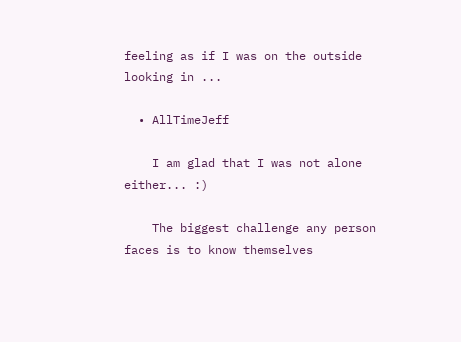feeling as if I was on the outside looking in ...

  • AllTimeJeff

    I am glad that I was not alone either... :)

    The biggest challenge any person faces is to know themselves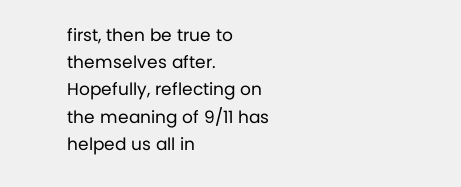first, then be true to themselves after. Hopefully, reflecting on the meaning of 9/11 has helped us all in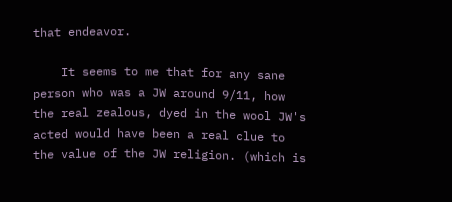that endeavor.

    It seems to me that for any sane person who was a JW around 9/11, how the real zealous, dyed in the wool JW's acted would have been a real clue to the value of the JW religion. (which is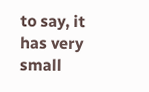to say, it has very small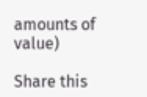amounts of value)

Share this